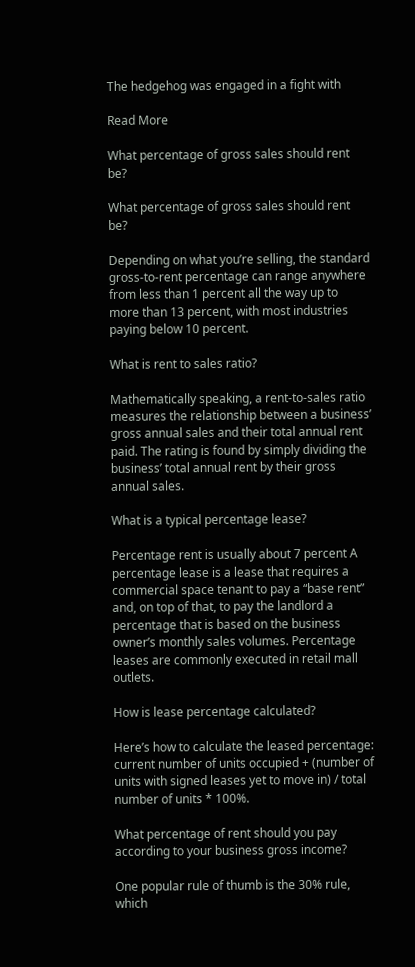The hedgehog was engaged in a fight with

Read More

What percentage of gross sales should rent be?

What percentage of gross sales should rent be?

Depending on what you’re selling, the standard gross-to-rent percentage can range anywhere from less than 1 percent all the way up to more than 13 percent, with most industries paying below 10 percent.

What is rent to sales ratio?

Mathematically speaking, a rent-to-sales ratio measures the relationship between a business’ gross annual sales and their total annual rent paid. The rating is found by simply dividing the business’ total annual rent by their gross annual sales.

What is a typical percentage lease?

Percentage rent is usually about 7 percent A percentage lease is a lease that requires a commercial space tenant to pay a “base rent” and, on top of that, to pay the landlord a percentage that is based on the business owner’s monthly sales volumes. Percentage leases are commonly executed in retail mall outlets.

How is lease percentage calculated?

Here’s how to calculate the leased percentage: current number of units occupied + (number of units with signed leases yet to move in) / total number of units * 100%.

What percentage of rent should you pay according to your business gross income?

One popular rule of thumb is the 30% rule, which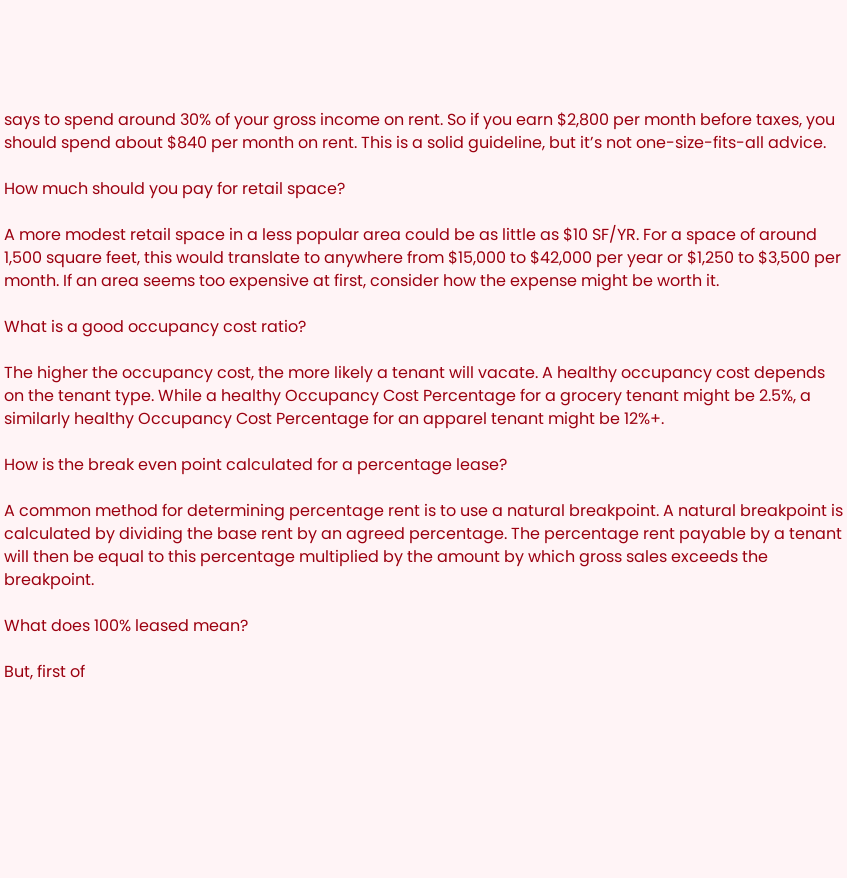says to spend around 30% of your gross income on rent. So if you earn $2,800 per month before taxes, you should spend about $840 per month on rent. This is a solid guideline, but it’s not one-size-fits-all advice.

How much should you pay for retail space?

A more modest retail space in a less popular area could be as little as $10 SF/YR. For a space of around 1,500 square feet, this would translate to anywhere from $15,000 to $42,000 per year or $1,250 to $3,500 per month. If an area seems too expensive at first, consider how the expense might be worth it.

What is a good occupancy cost ratio?

The higher the occupancy cost, the more likely a tenant will vacate. A healthy occupancy cost depends on the tenant type. While a healthy Occupancy Cost Percentage for a grocery tenant might be 2.5%, a similarly healthy Occupancy Cost Percentage for an apparel tenant might be 12%+.

How is the break even point calculated for a percentage lease?

A common method for determining percentage rent is to use a natural breakpoint. A natural breakpoint is calculated by dividing the base rent by an agreed percentage. The percentage rent payable by a tenant will then be equal to this percentage multiplied by the amount by which gross sales exceeds the breakpoint.

What does 100% leased mean?

But, first of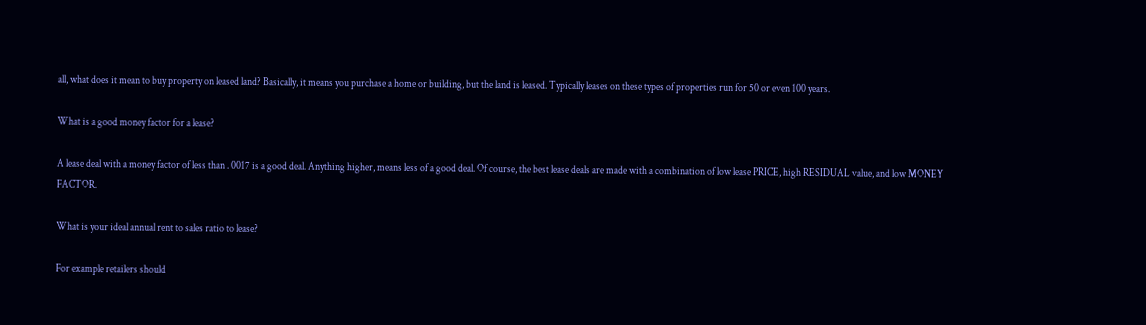all, what does it mean to buy property on leased land? Basically, it means you purchase a home or building, but the land is leased. Typically leases on these types of properties run for 50 or even 100 years.

What is a good money factor for a lease?

A lease deal with a money factor of less than . 0017 is a good deal. Anything higher, means less of a good deal. Of course, the best lease deals are made with a combination of low lease PRICE, high RESIDUAL value, and low MONEY FACTOR.

What is your ideal annual rent to sales ratio to lease?

For example retailers should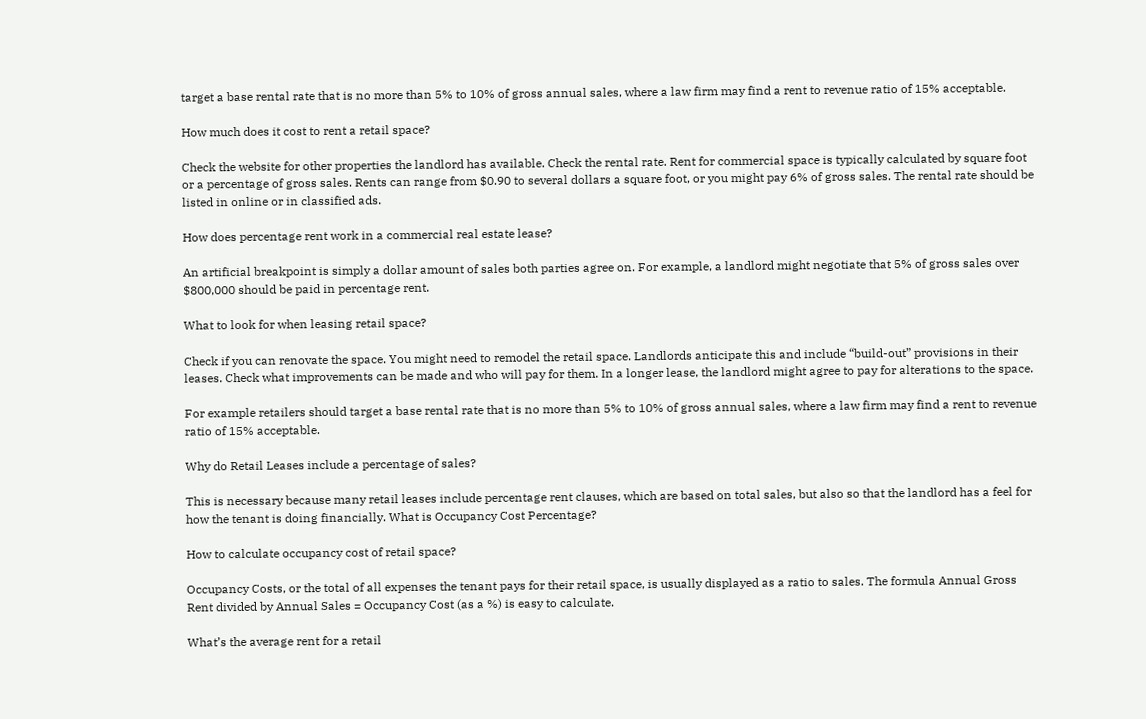target a base rental rate that is no more than 5% to 10% of gross annual sales, where a law firm may find a rent to revenue ratio of 15% acceptable.

How much does it cost to rent a retail space?

Check the website for other properties the landlord has available. Check the rental rate. Rent for commercial space is typically calculated by square foot or a percentage of gross sales. Rents can range from $0.90 to several dollars a square foot, or you might pay 6% of gross sales. The rental rate should be listed in online or in classified ads.

How does percentage rent work in a commercial real estate lease?

An artificial breakpoint is simply a dollar amount of sales both parties agree on. For example, a landlord might negotiate that 5% of gross sales over $800,000 should be paid in percentage rent.

What to look for when leasing retail space?

Check if you can renovate the space. You might need to remodel the retail space. Landlords anticipate this and include “build-out” provisions in their leases. Check what improvements can be made and who will pay for them. In a longer lease, the landlord might agree to pay for alterations to the space.

For example retailers should target a base rental rate that is no more than 5% to 10% of gross annual sales, where a law firm may find a rent to revenue ratio of 15% acceptable.

Why do Retail Leases include a percentage of sales?

This is necessary because many retail leases include percentage rent clauses, which are based on total sales, but also so that the landlord has a feel for how the tenant is doing financially. What is Occupancy Cost Percentage?

How to calculate occupancy cost of retail space?

Occupancy Costs, or the total of all expenses the tenant pays for their retail space, is usually displayed as a ratio to sales. The formula Annual Gross Rent divided by Annual Sales = Occupancy Cost (as a %) is easy to calculate.

What’s the average rent for a retail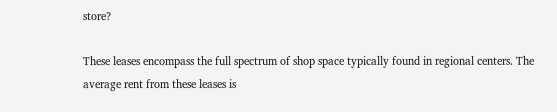store?

These leases encompass the full spectrum of shop space typically found in regional centers. The average rent from these leases is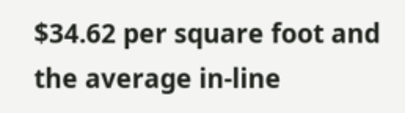$34.62 per square foot and the average in-line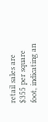retail sales are $355 per square foot, indicating an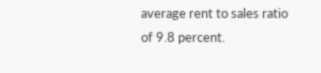average rent to sales ratio of 9.8 percent.